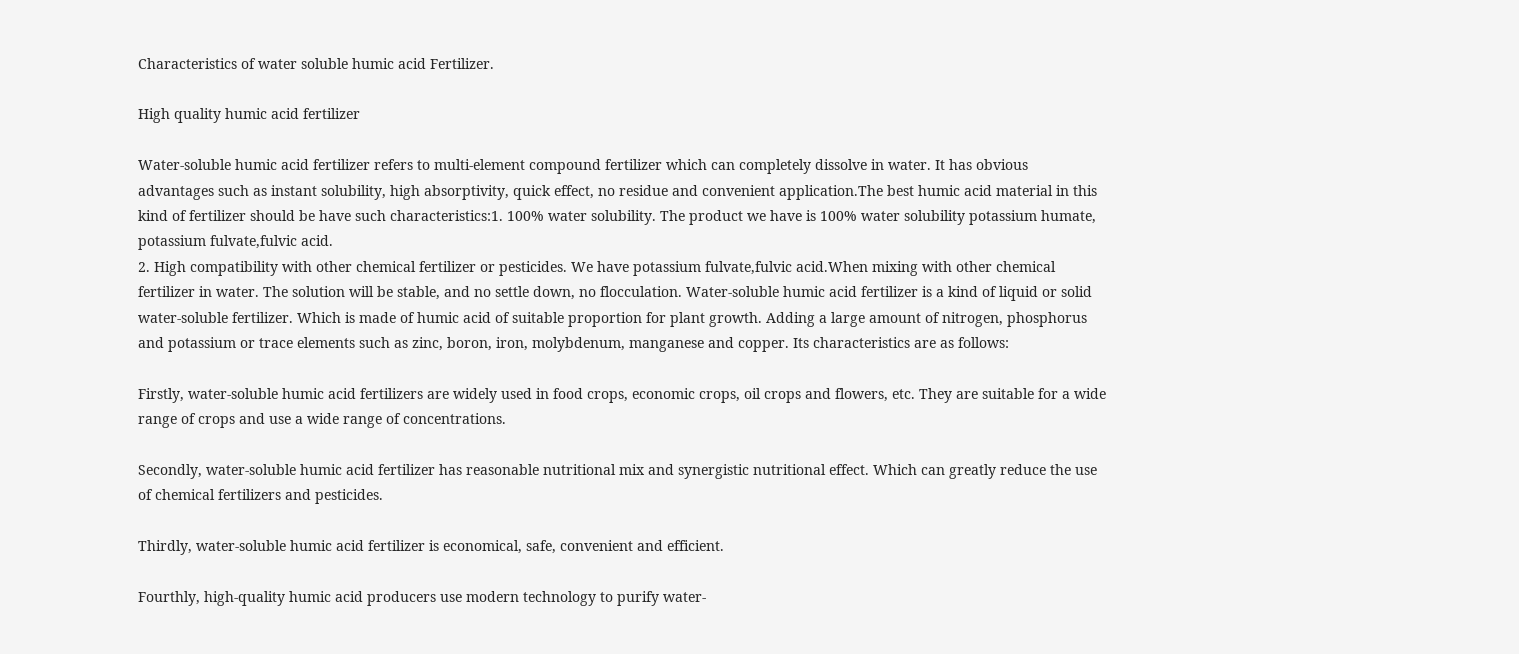Characteristics of water soluble humic acid Fertilizer.

High quality humic acid fertilizer

Water-soluble humic acid fertilizer refers to multi-element compound fertilizer which can completely dissolve in water. It has obvious advantages such as instant solubility, high absorptivity, quick effect, no residue and convenient application.The best humic acid material in this kind of fertilizer should be have such characteristics:1. 100% water solubility. The product we have is 100% water solubility potassium humate, potassium fulvate,fulvic acid.
2. High compatibility with other chemical fertilizer or pesticides. We have potassium fulvate,fulvic acid.When mixing with other chemical fertilizer in water. The solution will be stable, and no settle down, no flocculation. Water-soluble humic acid fertilizer is a kind of liquid or solid water-soluble fertilizer. Which is made of humic acid of suitable proportion for plant growth. Adding a large amount of nitrogen, phosphorus and potassium or trace elements such as zinc, boron, iron, molybdenum, manganese and copper. Its characteristics are as follows:

Firstly, water-soluble humic acid fertilizers are widely used in food crops, economic crops, oil crops and flowers, etc. They are suitable for a wide range of crops and use a wide range of concentrations.

Secondly, water-soluble humic acid fertilizer has reasonable nutritional mix and synergistic nutritional effect. Which can greatly reduce the use of chemical fertilizers and pesticides.

Thirdly, water-soluble humic acid fertilizer is economical, safe, convenient and efficient.

Fourthly, high-quality humic acid producers use modern technology to purify water-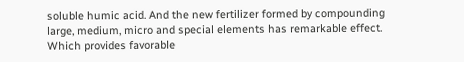soluble humic acid. And the new fertilizer formed by compounding large, medium, micro and special elements has remarkable effect.  Which provides favorable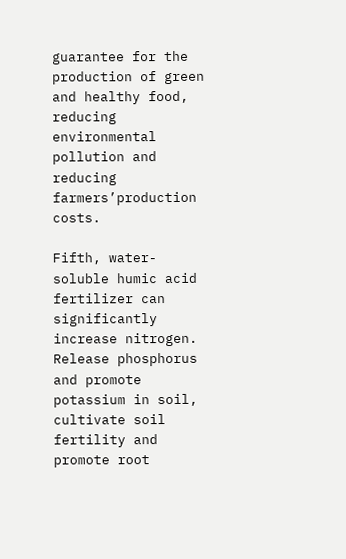guarantee for the production of green and healthy food, reducing environmental pollution and reducing farmers’production costs.

Fifth, water-soluble humic acid fertilizer can significantly increase nitrogen. Release phosphorus and promote potassium in soil, cultivate soil fertility and promote root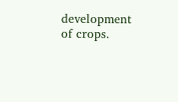development of crops.